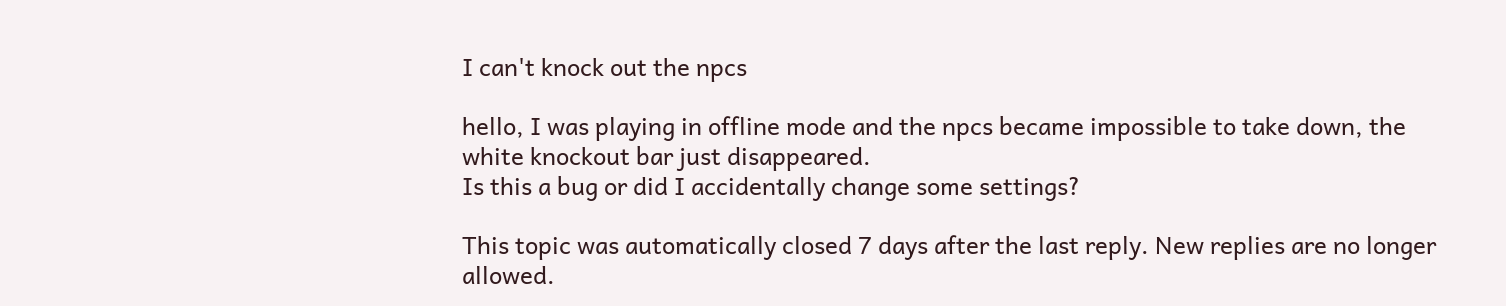I can't knock out the npcs

hello, I was playing in offline mode and the npcs became impossible to take down, the white knockout bar just disappeared.
Is this a bug or did I accidentally change some settings?

This topic was automatically closed 7 days after the last reply. New replies are no longer allowed.